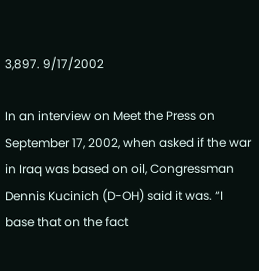3,897. 9/17/2002

In an interview on Meet the Press on September 17, 2002, when asked if the war in Iraq was based on oil, Congressman Dennis Kucinich (D-OH) said it was. “I base that on the fact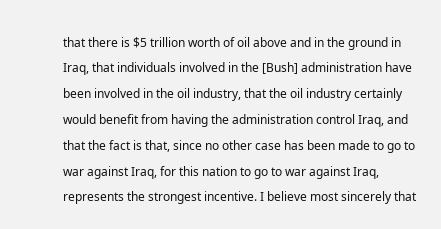that there is $5 trillion worth of oil above and in the ground in Iraq, that individuals involved in the [Bush] administration have been involved in the oil industry, that the oil industry certainly would benefit from having the administration control Iraq, and that the fact is that, since no other case has been made to go to war against Iraq, for this nation to go to war against Iraq, represents the strongest incentive. I believe most sincerely that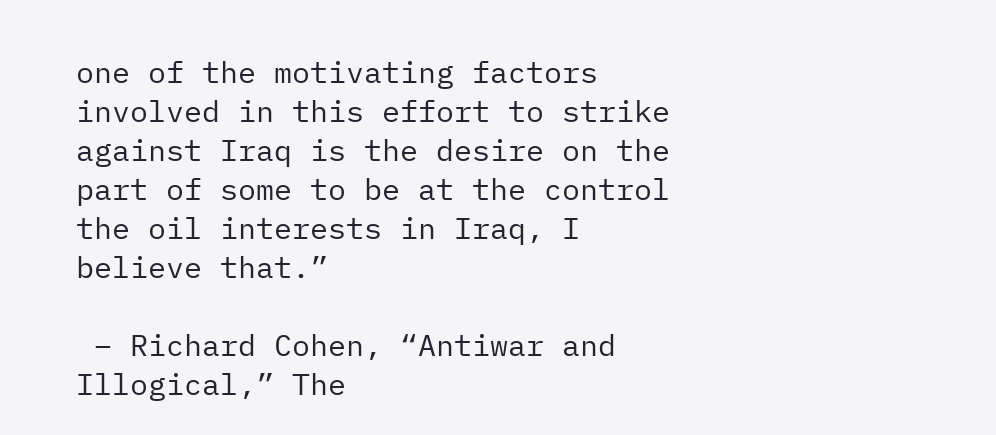one of the motivating factors involved in this effort to strike against Iraq is the desire on the part of some to be at the control the oil interests in Iraq, I believe that.”

 – Richard Cohen, “Antiwar and Illogical,” The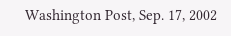Washington Post, Sep. 17, 2002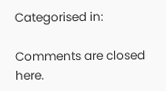Categorised in:

Comments are closed here.